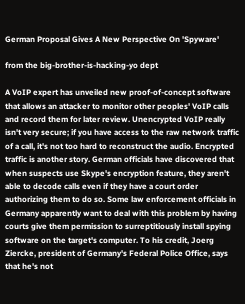German Proposal Gives A New Perspective On 'Spyware'

from the big-brother-is-hacking-yo dept

A VoIP expert has unveiled new proof-of-concept software that allows an attacker to monitor other peoples' VoIP calls and record them for later review. Unencrypted VoIP really isn't very secure; if you have access to the raw network traffic of a call, it's not too hard to reconstruct the audio. Encrypted traffic is another story. German officials have discovered that when suspects use Skype's encryption feature, they aren't able to decode calls even if they have a court order authorizing them to do so. Some law enforcement officials in Germany apparently want to deal with this problem by having courts give them permission to surreptitiously install spying software on the target's computer. To his credit, Joerg Ziercke, president of Germany's Federal Police Office, says that he's not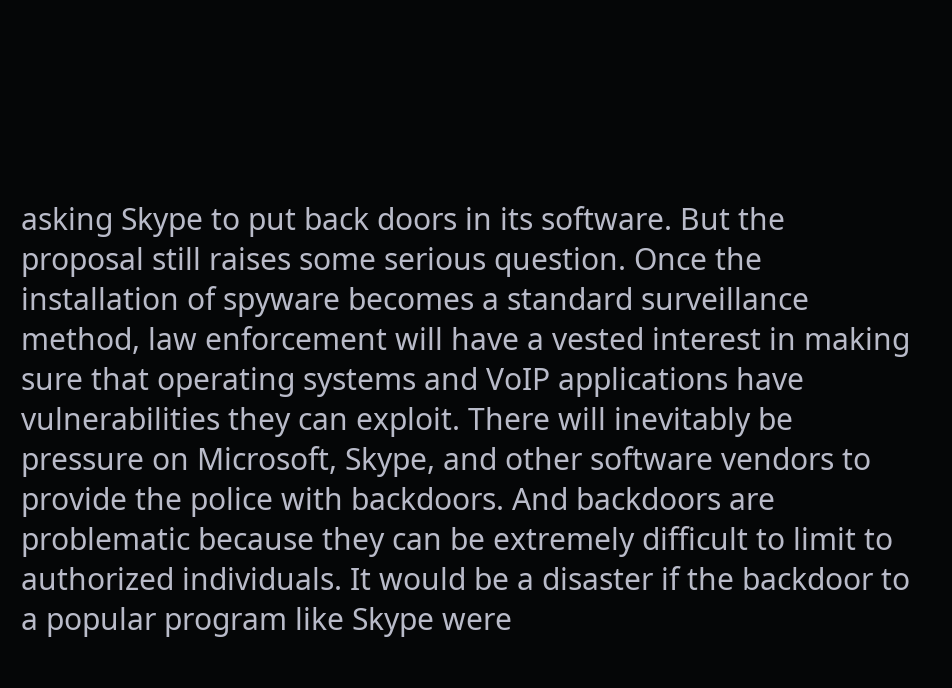asking Skype to put back doors in its software. But the proposal still raises some serious question. Once the installation of spyware becomes a standard surveillance method, law enforcement will have a vested interest in making sure that operating systems and VoIP applications have vulnerabilities they can exploit. There will inevitably be pressure on Microsoft, Skype, and other software vendors to provide the police with backdoors. And backdoors are problematic because they can be extremely difficult to limit to authorized individuals. It would be a disaster if the backdoor to a popular program like Skype were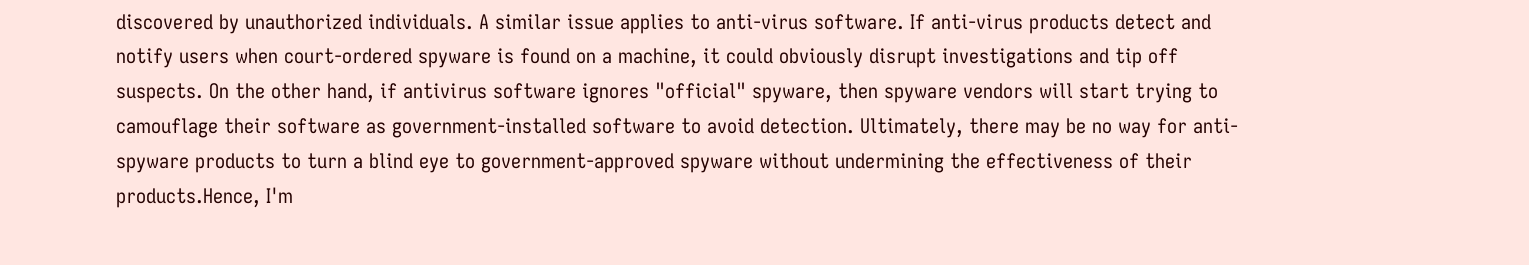discovered by unauthorized individuals. A similar issue applies to anti-virus software. If anti-virus products detect and notify users when court-ordered spyware is found on a machine, it could obviously disrupt investigations and tip off suspects. On the other hand, if antivirus software ignores "official" spyware, then spyware vendors will start trying to camouflage their software as government-installed software to avoid detection. Ultimately, there may be no way for anti-spyware products to turn a blind eye to government-approved spyware without undermining the effectiveness of their products.Hence, I'm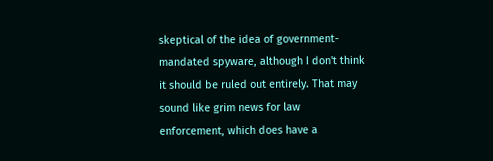skeptical of the idea of government-mandated spyware, although I don't think it should be ruled out entirely. That may sound like grim news for law enforcement, which does have a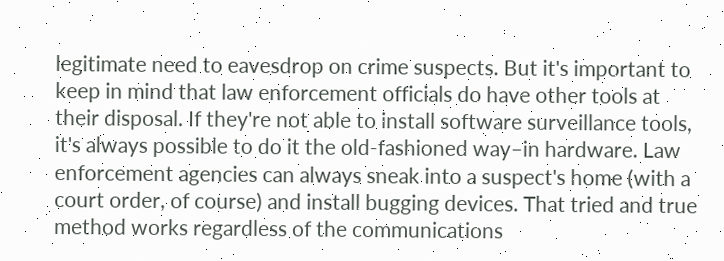legitimate need to eavesdrop on crime suspects. But it's important to keep in mind that law enforcement officials do have other tools at their disposal. If they're not able to install software surveillance tools, it's always possible to do it the old-fashioned way–in hardware. Law enforcement agencies can always sneak into a suspect's home (with a court order, of course) and install bugging devices. That tried and true method works regardless of the communications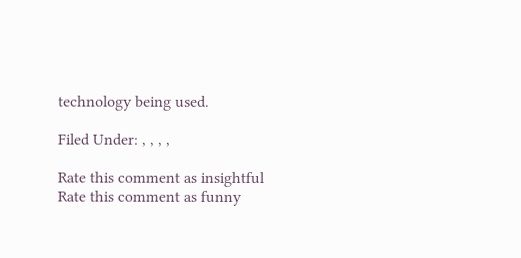technology being used.

Filed Under: , , , ,

Rate this comment as insightful
Rate this comment as funny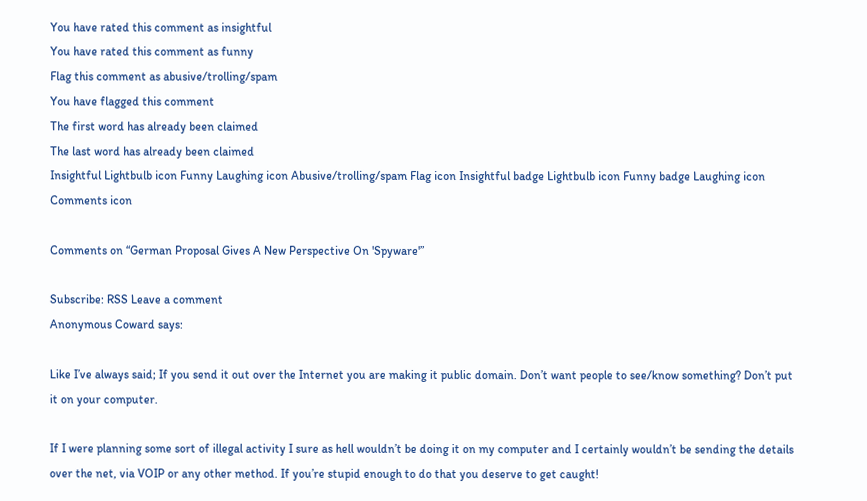You have rated this comment as insightful
You have rated this comment as funny
Flag this comment as abusive/trolling/spam
You have flagged this comment
The first word has already been claimed
The last word has already been claimed
Insightful Lightbulb icon Funny Laughing icon Abusive/trolling/spam Flag icon Insightful badge Lightbulb icon Funny badge Laughing icon Comments icon

Comments on “German Proposal Gives A New Perspective On 'Spyware'”

Subscribe: RSS Leave a comment
Anonymous Coward says:

Like I’ve always said; If you send it out over the Internet you are making it public domain. Don’t want people to see/know something? Don’t put it on your computer.

If I were planning some sort of illegal activity I sure as hell wouldn’t be doing it on my computer and I certainly wouldn’t be sending the details over the net, via VOIP or any other method. If you’re stupid enough to do that you deserve to get caught!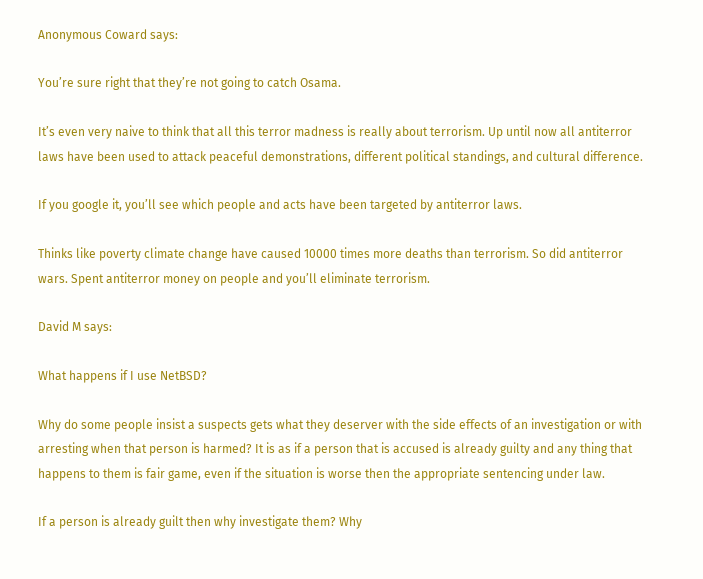Anonymous Coward says:

You’re sure right that they’re not going to catch Osama.

It’s even very naive to think that all this terror madness is really about terrorism. Up until now all antiterror laws have been used to attack peaceful demonstrations, different political standings, and cultural difference.

If you google it, you’ll see which people and acts have been targeted by antiterror laws.

Thinks like poverty climate change have caused 10000 times more deaths than terrorism. So did antiterror wars. Spent antiterror money on people and you’ll eliminate terrorism.

David M says:

What happens if I use NetBSD?

Why do some people insist a suspects gets what they deserver with the side effects of an investigation or with arresting when that person is harmed? It is as if a person that is accused is already guilty and any thing that happens to them is fair game, even if the situation is worse then the appropriate sentencing under law.

If a person is already guilt then why investigate them? Why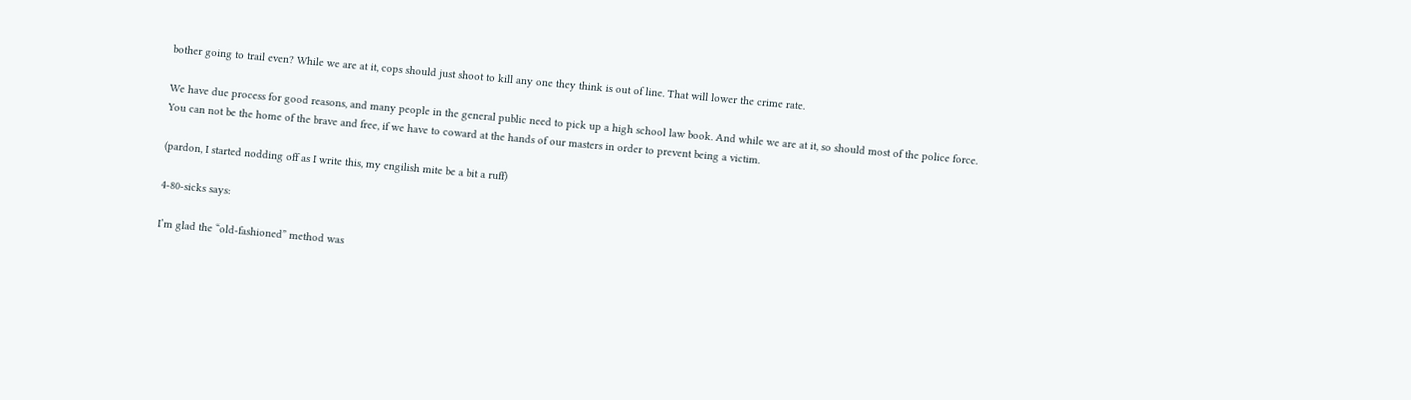bother going to trail even? While we are at it, cops should just shoot to kill any one they think is out of line. That will lower the crime rate.

We have due process for good reasons, and many people in the general public need to pick up a high school law book. And while we are at it, so should most of the police force. You can not be the home of the brave and free, if we have to coward at the hands of our masters in order to prevent being a victim.

(pardon, I started nodding off as I write this, my engilish mite be a bit a ruff)

4-80-sicks says:

I’m glad the “old-fashioned” method was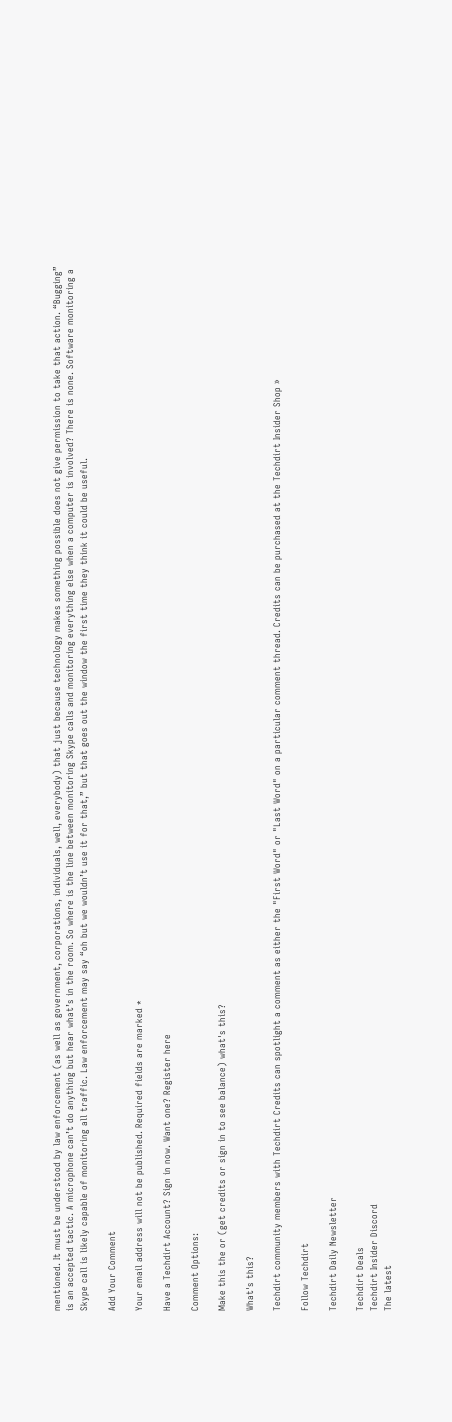mentioned. It must be understood by law enforcement (as well as government, corporations, individuals, well, everybody) that just because technology makes something possible does not give permission to take that action. “Bugging” is an accepted tactic. A microphone can’t do anything but hear what’s in the room. So where is the line between monitoring Skype calls and monitoring everything else when a computer is involved? There is none. Software monitoring a Skype call is likely capable of monitoring all traffic. Law enforcement may say “oh but we wouldn’t use it for that,” but that goes out the window the first time they think it could be useful.

Add Your Comment

Your email address will not be published. Required fields are marked *

Have a Techdirt Account? Sign in now. Want one? Register here

Comment Options:

Make this the or (get credits or sign in to see balance) what's this?

What's this?

Techdirt community members with Techdirt Credits can spotlight a comment as either the "First Word" or "Last Word" on a particular comment thread. Credits can be purchased at the Techdirt Insider Shop »

Follow Techdirt

Techdirt Daily Newsletter

Techdirt Deals
Techdirt Insider Discord
The latest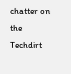chatter on the Techdirt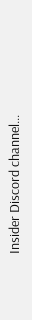Insider Discord channel...